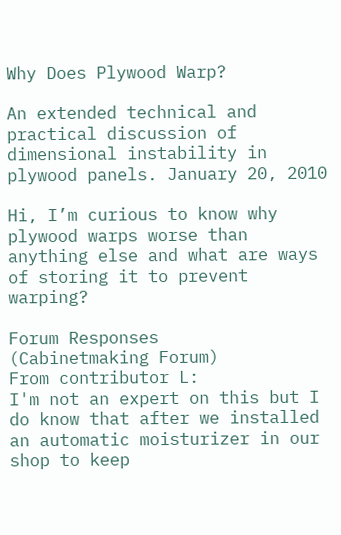Why Does Plywood Warp?

An extended technical and practical discussion of dimensional instability in plywood panels. January 20, 2010

Hi, I’m curious to know why plywood warps worse than anything else and what are ways of storing it to prevent warping?

Forum Responses
(Cabinetmaking Forum)
From contributor L:
I'm not an expert on this but I do know that after we installed an automatic moisturizer in our shop to keep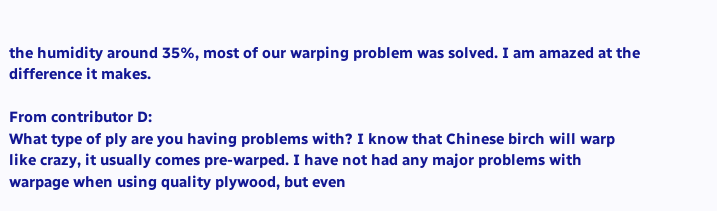the humidity around 35%, most of our warping problem was solved. I am amazed at the difference it makes.

From contributor D:
What type of ply are you having problems with? I know that Chinese birch will warp like crazy, it usually comes pre-warped. I have not had any major problems with warpage when using quality plywood, but even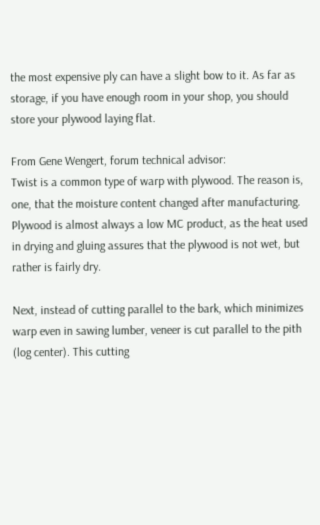the most expensive ply can have a slight bow to it. As far as storage, if you have enough room in your shop, you should store your plywood laying flat.

From Gene Wengert, forum technical advisor:
Twist is a common type of warp with plywood. The reason is, one, that the moisture content changed after manufacturing. Plywood is almost always a low MC product, as the heat used in drying and gluing assures that the plywood is not wet, but rather is fairly dry.

Next, instead of cutting parallel to the bark, which minimizes warp even in sawing lumber, veneer is cut parallel to the pith (log center). This cutting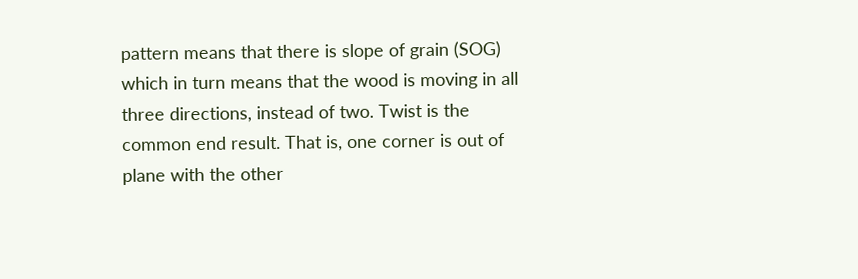pattern means that there is slope of grain (SOG) which in turn means that the wood is moving in all three directions, instead of two. Twist is the common end result. That is, one corner is out of plane with the other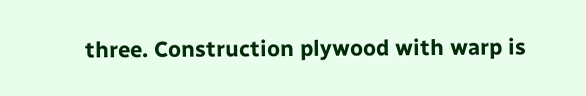three. Construction plywood with warp is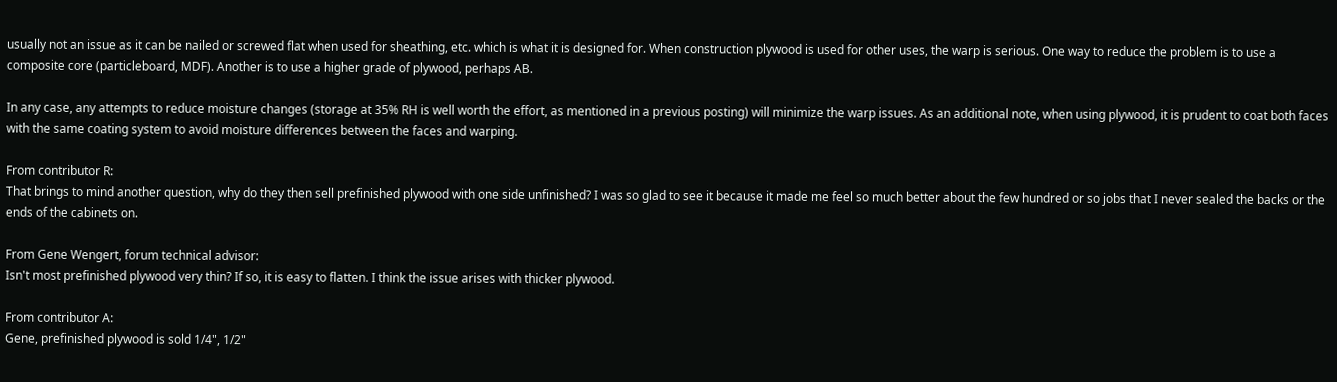usually not an issue as it can be nailed or screwed flat when used for sheathing, etc. which is what it is designed for. When construction plywood is used for other uses, the warp is serious. One way to reduce the problem is to use a composite core (particleboard, MDF). Another is to use a higher grade of plywood, perhaps AB.

In any case, any attempts to reduce moisture changes (storage at 35% RH is well worth the effort, as mentioned in a previous posting) will minimize the warp issues. As an additional note, when using plywood, it is prudent to coat both faces with the same coating system to avoid moisture differences between the faces and warping.

From contributor R:
That brings to mind another question, why do they then sell prefinished plywood with one side unfinished? I was so glad to see it because it made me feel so much better about the few hundred or so jobs that I never sealed the backs or the ends of the cabinets on.

From Gene Wengert, forum technical advisor:
Isn't most prefinished plywood very thin? If so, it is easy to flatten. I think the issue arises with thicker plywood.

From contributor A:
Gene, prefinished plywood is sold 1/4", 1/2"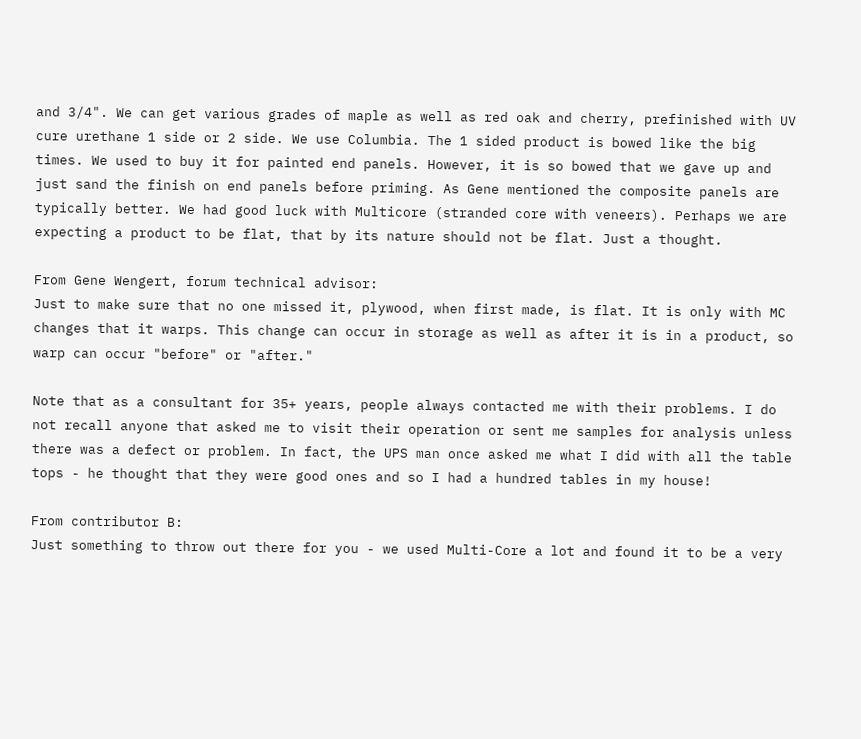and 3/4". We can get various grades of maple as well as red oak and cherry, prefinished with UV cure urethane 1 side or 2 side. We use Columbia. The 1 sided product is bowed like the big times. We used to buy it for painted end panels. However, it is so bowed that we gave up and just sand the finish on end panels before priming. As Gene mentioned the composite panels are typically better. We had good luck with Multicore (stranded core with veneers). Perhaps we are expecting a product to be flat, that by its nature should not be flat. Just a thought.

From Gene Wengert, forum technical advisor:
Just to make sure that no one missed it, plywood, when first made, is flat. It is only with MC changes that it warps. This change can occur in storage as well as after it is in a product, so warp can occur "before" or "after."

Note that as a consultant for 35+ years, people always contacted me with their problems. I do not recall anyone that asked me to visit their operation or sent me samples for analysis unless there was a defect or problem. In fact, the UPS man once asked me what I did with all the table tops - he thought that they were good ones and so I had a hundred tables in my house!

From contributor B:
Just something to throw out there for you - we used Multi-Core a lot and found it to be a very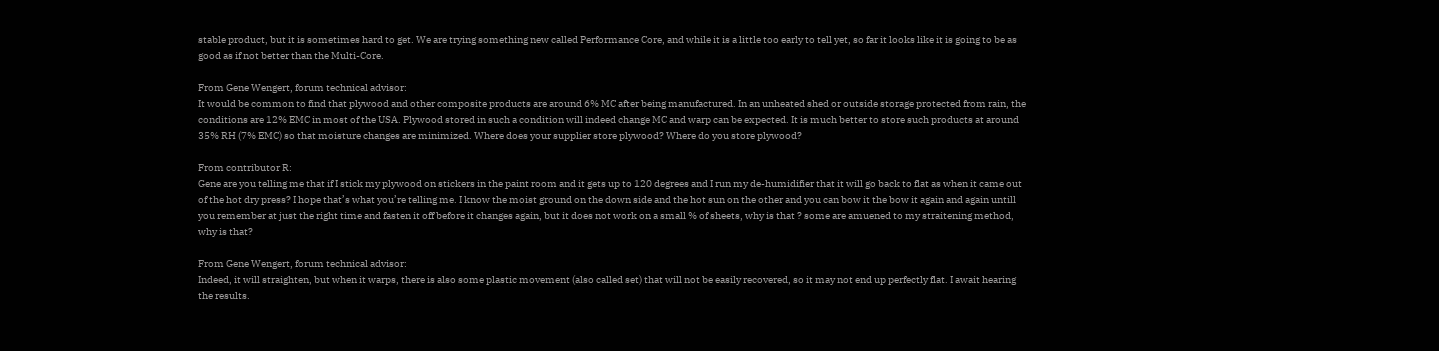stable product, but it is sometimes hard to get. We are trying something new called Performance Core, and while it is a little too early to tell yet, so far it looks like it is going to be as good as if not better than the Multi-Core.

From Gene Wengert, forum technical advisor:
It would be common to find that plywood and other composite products are around 6% MC after being manufactured. In an unheated shed or outside storage protected from rain, the conditions are 12% EMC in most of the USA. Plywood stored in such a condition will indeed change MC and warp can be expected. It is much better to store such products at around 35% RH (7% EMC) so that moisture changes are minimized. Where does your supplier store plywood? Where do you store plywood?

From contributor R:
Gene are you telling me that if I stick my plywood on stickers in the paint room and it gets up to 120 degrees and I run my de-humidifier that it will go back to flat as when it came out of the hot dry press? I hope that’s what you’re telling me. I know the moist ground on the down side and the hot sun on the other and you can bow it the bow it again and again untill you remember at just the right time and fasten it off before it changes again, but it does not work on a small % of sheets, why is that ? some are amuened to my straitening method, why is that?

From Gene Wengert, forum technical advisor:
Indeed, it will straighten, but when it warps, there is also some plastic movement (also called set) that will not be easily recovered, so it may not end up perfectly flat. I await hearing the results.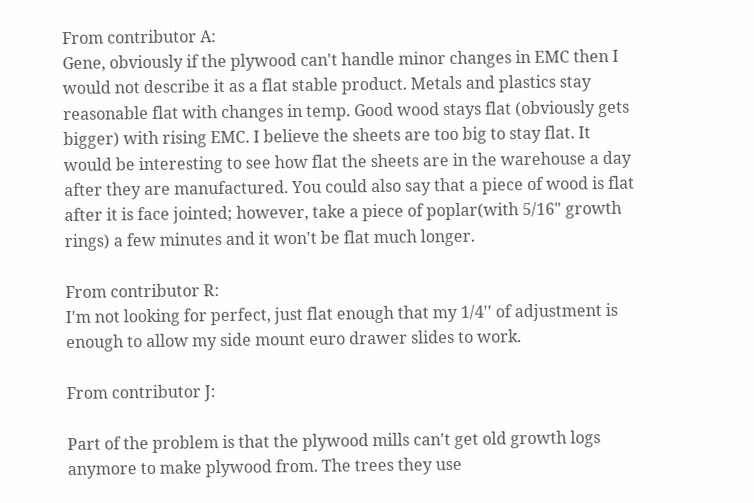From contributor A:
Gene, obviously if the plywood can't handle minor changes in EMC then I would not describe it as a flat stable product. Metals and plastics stay reasonable flat with changes in temp. Good wood stays flat (obviously gets bigger) with rising EMC. I believe the sheets are too big to stay flat. It would be interesting to see how flat the sheets are in the warehouse a day after they are manufactured. You could also say that a piece of wood is flat after it is face jointed; however, take a piece of poplar(with 5/16" growth rings) a few minutes and it won't be flat much longer.

From contributor R:
I'm not looking for perfect, just flat enough that my 1/4'' of adjustment is enough to allow my side mount euro drawer slides to work.

From contributor J:

Part of the problem is that the plywood mills can't get old growth logs anymore to make plywood from. The trees they use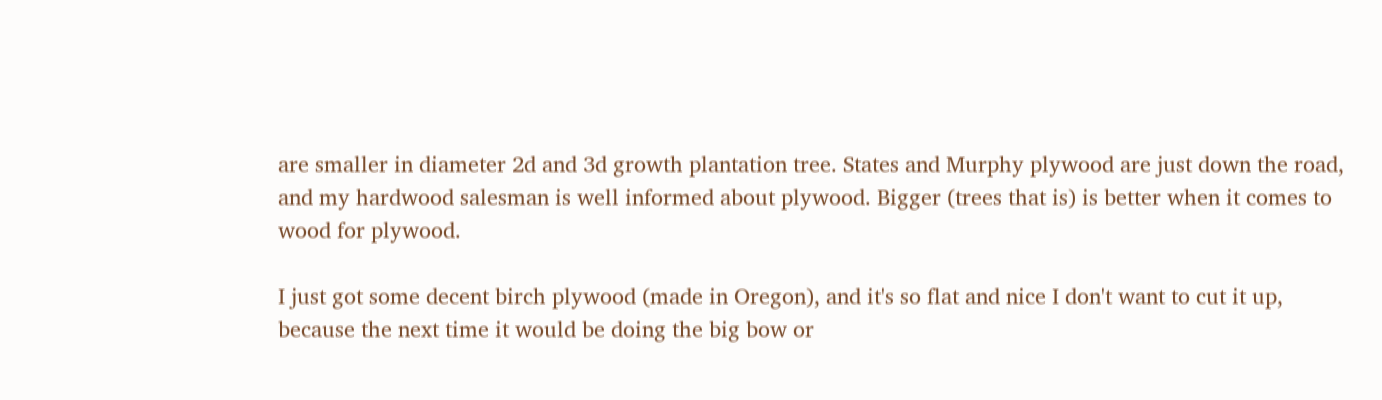are smaller in diameter 2d and 3d growth plantation tree. States and Murphy plywood are just down the road, and my hardwood salesman is well informed about plywood. Bigger (trees that is) is better when it comes to wood for plywood.

I just got some decent birch plywood (made in Oregon), and it's so flat and nice I don't want to cut it up, because the next time it would be doing the big bow or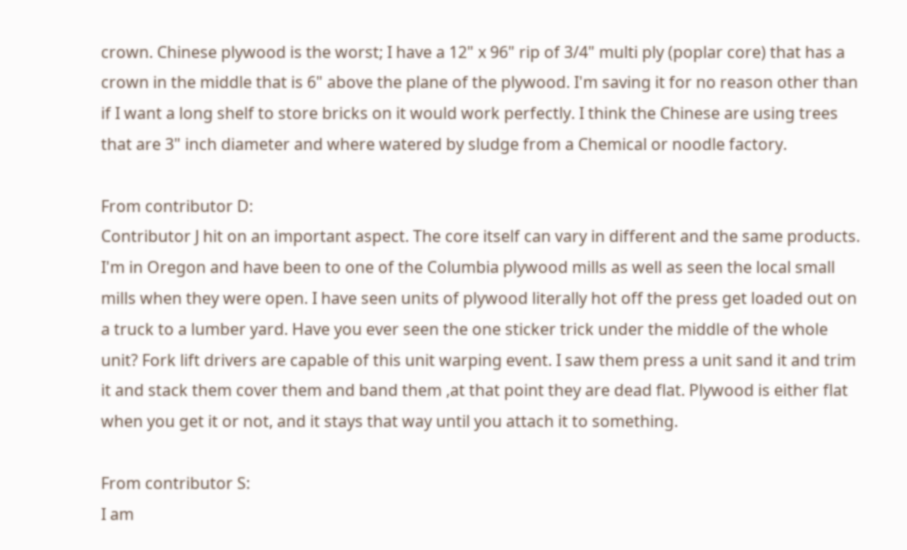crown. Chinese plywood is the worst; I have a 12" x 96" rip of 3/4" multi ply (poplar core) that has a crown in the middle that is 6" above the plane of the plywood. I'm saving it for no reason other than if I want a long shelf to store bricks on it would work perfectly. I think the Chinese are using trees that are 3" inch diameter and where watered by sludge from a Chemical or noodle factory.

From contributor D:
Contributor J hit on an important aspect. The core itself can vary in different and the same products. I'm in Oregon and have been to one of the Columbia plywood mills as well as seen the local small mills when they were open. I have seen units of plywood literally hot off the press get loaded out on a truck to a lumber yard. Have you ever seen the one sticker trick under the middle of the whole unit? Fork lift drivers are capable of this unit warping event. I saw them press a unit sand it and trim it and stack them cover them and band them ,at that point they are dead flat. Plywood is either flat when you get it or not, and it stays that way until you attach it to something.

From contributor S:
I am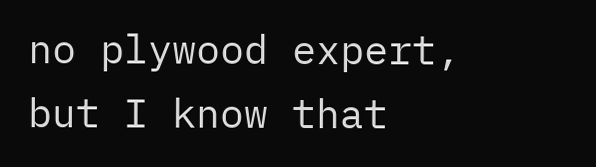no plywood expert, but I know that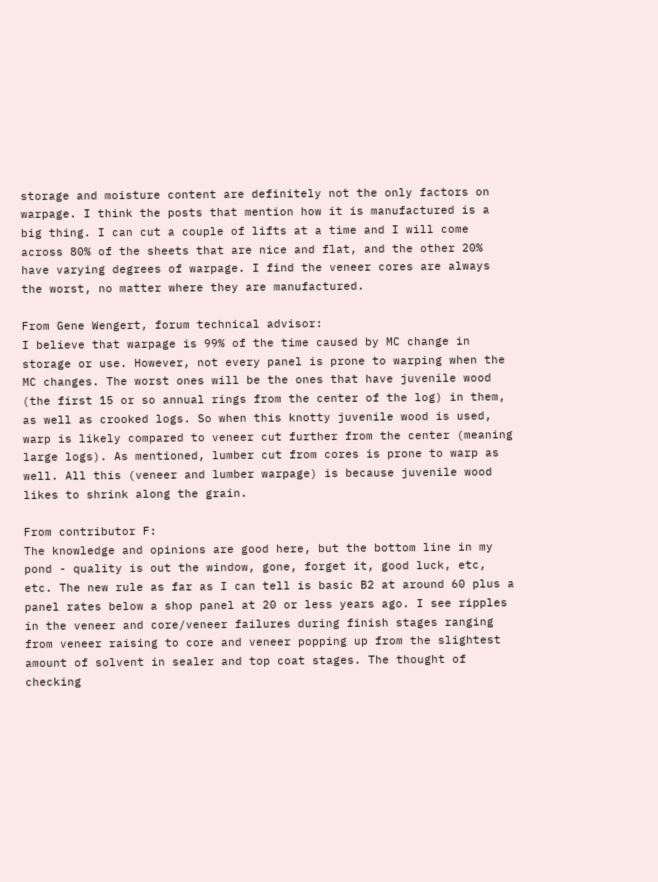storage and moisture content are definitely not the only factors on warpage. I think the posts that mention how it is manufactured is a big thing. I can cut a couple of lifts at a time and I will come across 80% of the sheets that are nice and flat, and the other 20% have varying degrees of warpage. I find the veneer cores are always the worst, no matter where they are manufactured.

From Gene Wengert, forum technical advisor:
I believe that warpage is 99% of the time caused by MC change in storage or use. However, not every panel is prone to warping when the MC changes. The worst ones will be the ones that have juvenile wood (the first 15 or so annual rings from the center of the log) in them, as well as crooked logs. So when this knotty juvenile wood is used, warp is likely compared to veneer cut further from the center (meaning large logs). As mentioned, lumber cut from cores is prone to warp as well. All this (veneer and lumber warpage) is because juvenile wood likes to shrink along the grain.

From contributor F:
The knowledge and opinions are good here, but the bottom line in my pond - quality is out the window, gone, forget it, good luck, etc, etc. The new rule as far as I can tell is basic B2 at around 60 plus a panel rates below a shop panel at 20 or less years ago. I see ripples in the veneer and core/veneer failures during finish stages ranging from veneer raising to core and veneer popping up from the slightest amount of solvent in sealer and top coat stages. The thought of checking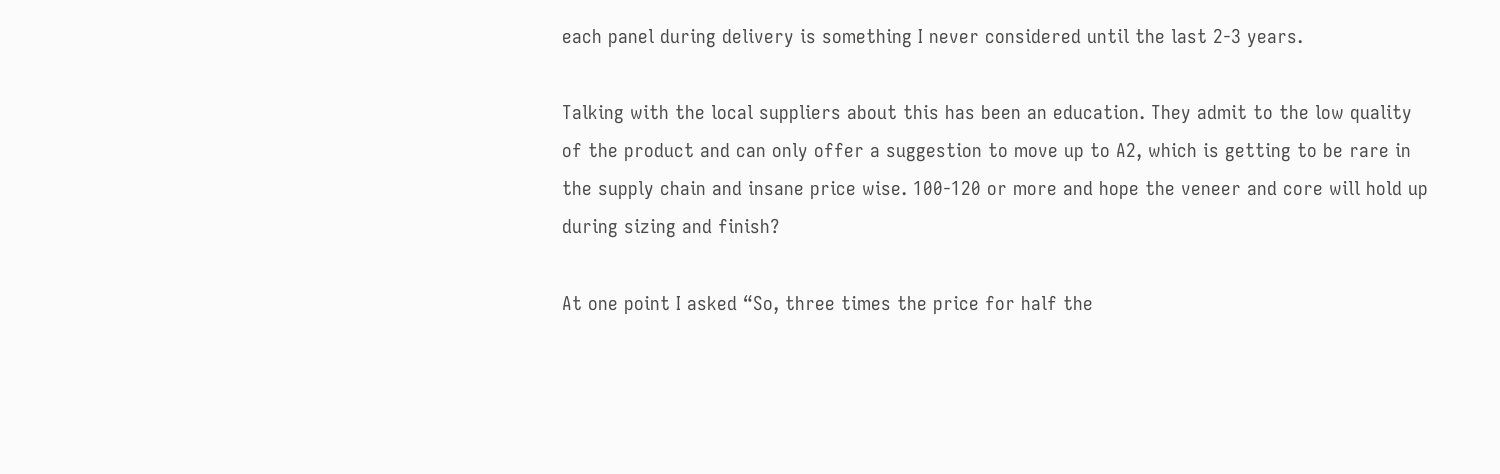each panel during delivery is something I never considered until the last 2-3 years.

Talking with the local suppliers about this has been an education. They admit to the low quality of the product and can only offer a suggestion to move up to A2, which is getting to be rare in the supply chain and insane price wise. 100-120 or more and hope the veneer and core will hold up during sizing and finish?

At one point I asked “So, three times the price for half the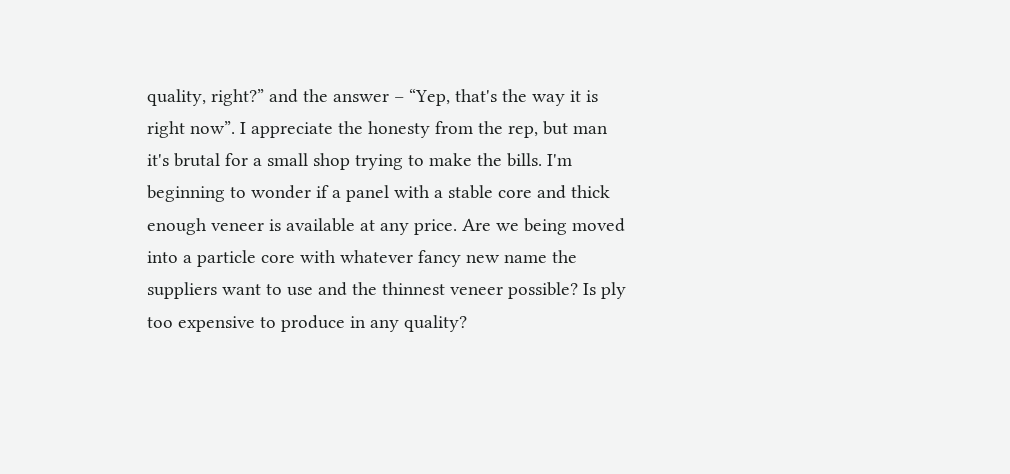quality, right?” and the answer – “Yep, that's the way it is right now”. I appreciate the honesty from the rep, but man it's brutal for a small shop trying to make the bills. I'm beginning to wonder if a panel with a stable core and thick enough veneer is available at any price. Are we being moved into a particle core with whatever fancy new name the suppliers want to use and the thinnest veneer possible? Is ply too expensive to produce in any quality?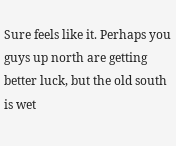Sure feels like it. Perhaps you guys up north are getting better luck, but the old south is wet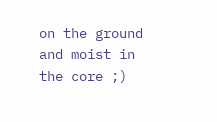on the ground and moist in the core ;)